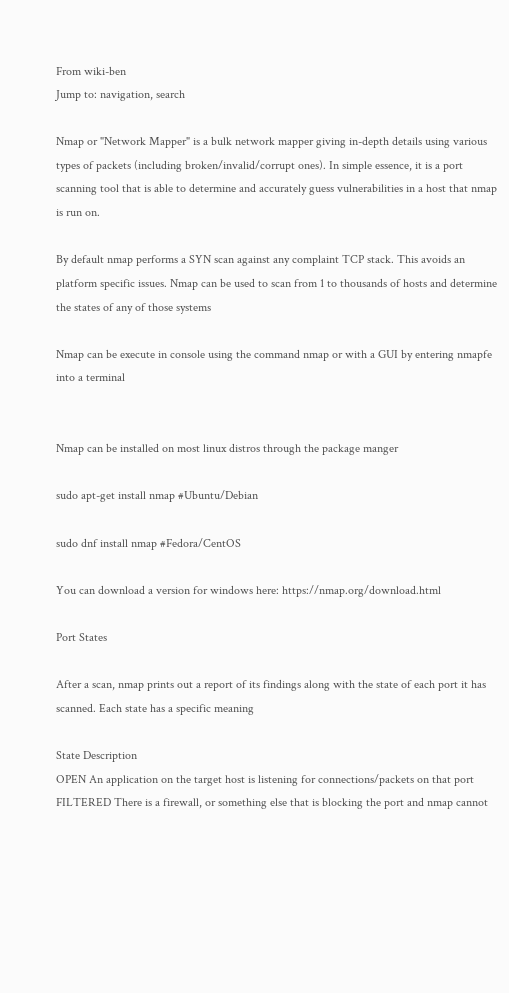From wiki-ben
Jump to: navigation, search

Nmap or "Network Mapper" is a bulk network mapper giving in-depth details using various types of packets (including broken/invalid/corrupt ones). In simple essence, it is a port scanning tool that is able to determine and accurately guess vulnerabilities in a host that nmap is run on.

By default nmap performs a SYN scan against any complaint TCP stack. This avoids an platform specific issues. Nmap can be used to scan from 1 to thousands of hosts and determine the states of any of those systems

Nmap can be execute in console using the command nmap or with a GUI by entering nmapfe into a terminal


Nmap can be installed on most linux distros through the package manger

sudo apt-get install nmap #Ubuntu/Debian

sudo dnf install nmap #Fedora/CentOS

You can download a version for windows here: https://nmap.org/download.html

Port States

After a scan, nmap prints out a report of its findings along with the state of each port it has scanned. Each state has a specific meaning

State Description
OPEN An application on the target host is listening for connections/packets on that port
FILTERED There is a firewall, or something else that is blocking the port and nmap cannot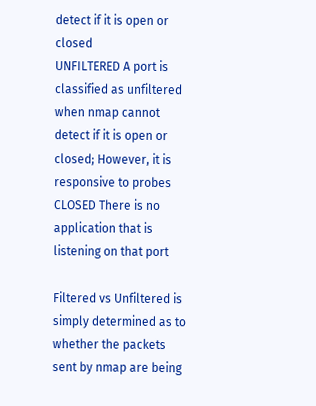detect if it is open or closed
UNFILTERED A port is classified as unfiltered when nmap cannot detect if it is open or closed; However, it is responsive to probes
CLOSED There is no application that is listening on that port

Filtered vs Unfiltered is simply determined as to whether the packets sent by nmap are being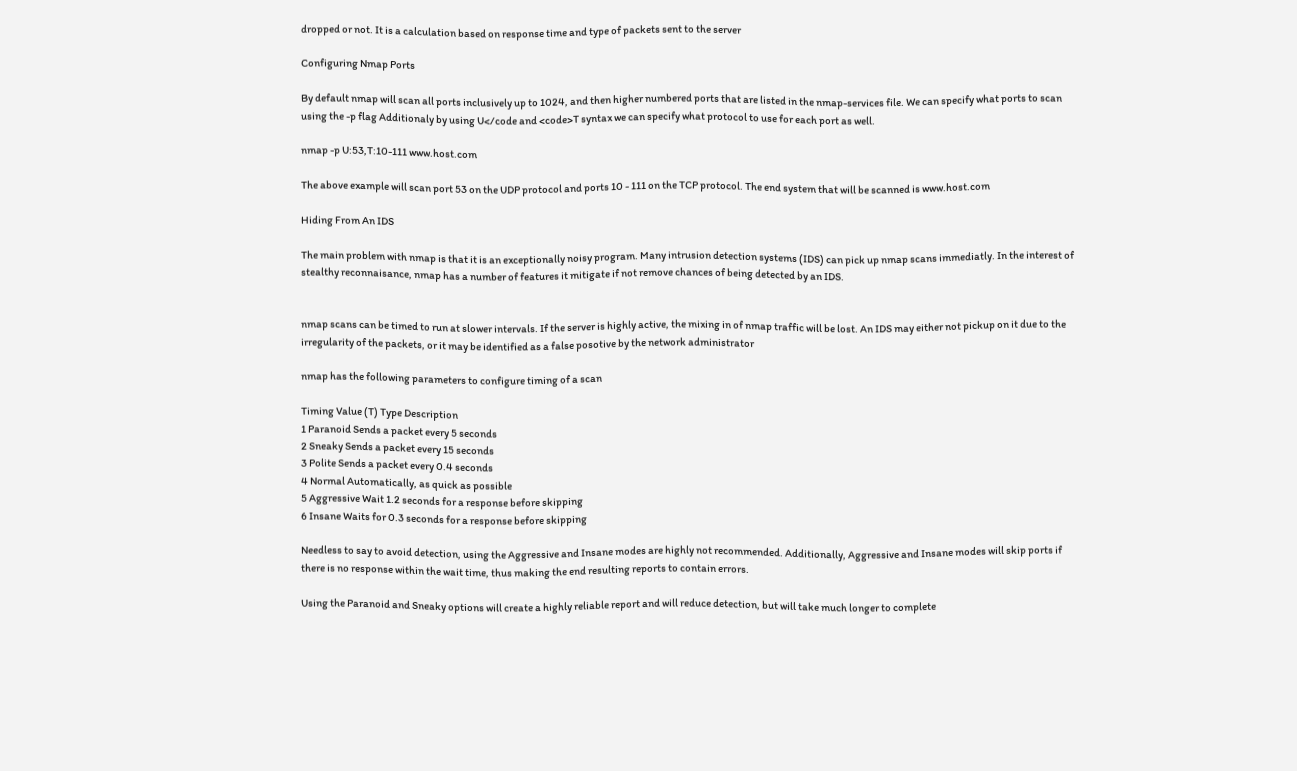dropped or not. It is a calculation based on response time and type of packets sent to the server

Configuring Nmap Ports

By default nmap will scan all ports inclusively up to 1024, and then higher numbered ports that are listed in the nmap-services file. We can specify what ports to scan using the -p flag Additionaly by using U</code and <code>T syntax we can specify what protocol to use for each port as well.

nmap -p U:53,T:10-111 www.host.com

The above example will scan port 53 on the UDP protocol and ports 10 - 111 on the TCP protocol. The end system that will be scanned is www.host.com

Hiding From An IDS

The main problem with nmap is that it is an exceptionally noisy program. Many intrusion detection systems (IDS) can pick up nmap scans immediatly. In the interest of stealthy reconnaisance, nmap has a number of features it mitigate if not remove chances of being detected by an IDS.


nmap scans can be timed to run at slower intervals. If the server is highly active, the mixing in of nmap traffic will be lost. An IDS may either not pickup on it due to the irregularity of the packets, or it may be identified as a false posotive by the network administrator

nmap has the following parameters to configure timing of a scan

Timing Value (T) Type Description
1 Paranoid Sends a packet every 5 seconds
2 Sneaky Sends a packet every 15 seconds
3 Polite Sends a packet every 0.4 seconds
4 Normal Automatically, as quick as possible
5 Aggressive Wait 1.2 seconds for a response before skipping
6 Insane Waits for 0.3 seconds for a response before skipping

Needless to say to avoid detection, using the Aggressive and Insane modes are highly not recommended. Additionally, Aggressive and Insane modes will skip ports if there is no response within the wait time, thus making the end resulting reports to contain errors.

Using the Paranoid and Sneaky options will create a highly reliable report and will reduce detection, but will take much longer to complete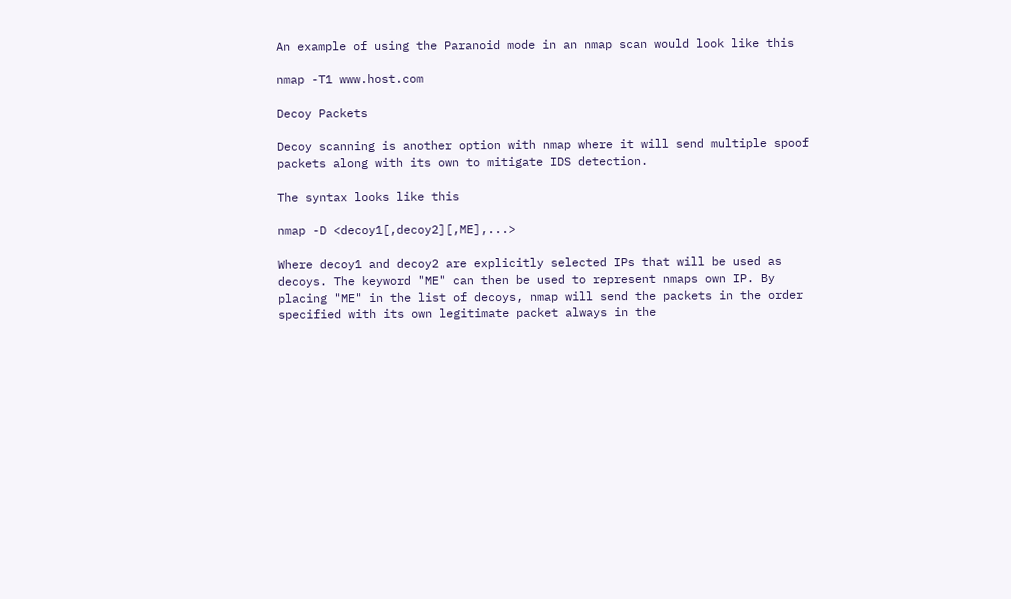An example of using the Paranoid mode in an nmap scan would look like this

nmap -T1 www.host.com

Decoy Packets

Decoy scanning is another option with nmap where it will send multiple spoof packets along with its own to mitigate IDS detection.

The syntax looks like this

nmap -D <decoy1[,decoy2][,ME],...>

Where decoy1 and decoy2 are explicitly selected IPs that will be used as decoys. The keyword "ME" can then be used to represent nmaps own IP. By placing "ME" in the list of decoys, nmap will send the packets in the order specified with its own legitimate packet always in the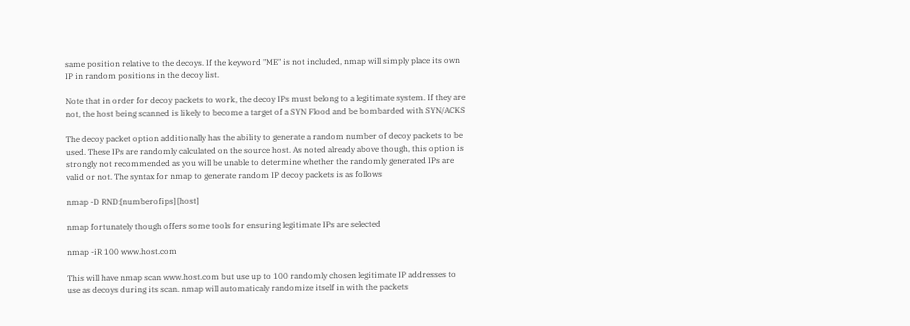same position relative to the decoys. If the keyword "ME" is not included, nmap will simply place its own IP in random positions in the decoy list.

Note that in order for decoy packets to work, the decoy IPs must belong to a legitimate system. If they are not, the host being scanned is likely to become a target of a SYN Flood and be bombarded with SYN/ACKS

The decoy packet option additionally has the ability to generate a random number of decoy packets to be used. These IPs are randomly calculated on the source host. As noted already above though, this option is strongly not recommended as you will be unable to determine whether the randomly generated IPs are valid or not. The syntax for nmap to generate random IP decoy packets is as follows

nmap -D RND:[numberofips] [host]

nmap fortunately though offers some tools for ensuring legitimate IPs are selected

nmap -iR 100 www.host.com

This will have nmap scan www.host.com but use up to 100 randomly chosen legitimate IP addresses to use as decoys during its scan. nmap will automaticaly randomize itself in with the packets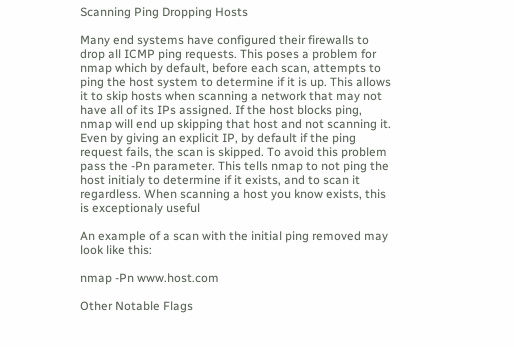Scanning Ping Dropping Hosts

Many end systems have configured their firewalls to drop all ICMP ping requests. This poses a problem for nmap which by default, before each scan, attempts to ping the host system to determine if it is up. This allows it to skip hosts when scanning a network that may not have all of its IPs assigned. If the host blocks ping, nmap will end up skipping that host and not scanning it. Even by giving an explicit IP, by default if the ping request fails, the scan is skipped. To avoid this problem pass the -Pn parameter. This tells nmap to not ping the host initialy to determine if it exists, and to scan it regardless. When scanning a host you know exists, this is exceptionaly useful

An example of a scan with the initial ping removed may look like this:

nmap -Pn www.host.com

Other Notable Flags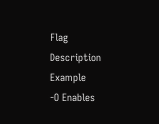Flag Description Example
-O Enables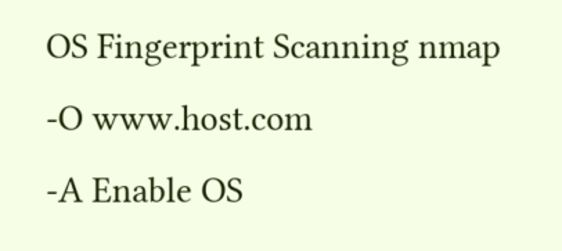OS Fingerprint Scanning nmap -O www.host.com
-A Enable OS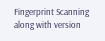Fingerprint Scanning along with version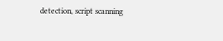detection, script scanning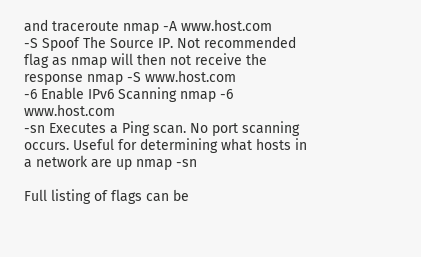and traceroute nmap -A www.host.com
-S Spoof The Source IP. Not recommended flag as nmap will then not receive the response nmap -S www.host.com
-6 Enable IPv6 Scanning nmap -6 www.host.com
-sn Executes a Ping scan. No port scanning occurs. Useful for determining what hosts in a network are up nmap -sn

Full listing of flags can be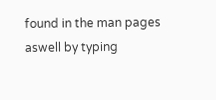found in the man pages aswell by typing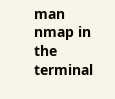man nmap in the terminal